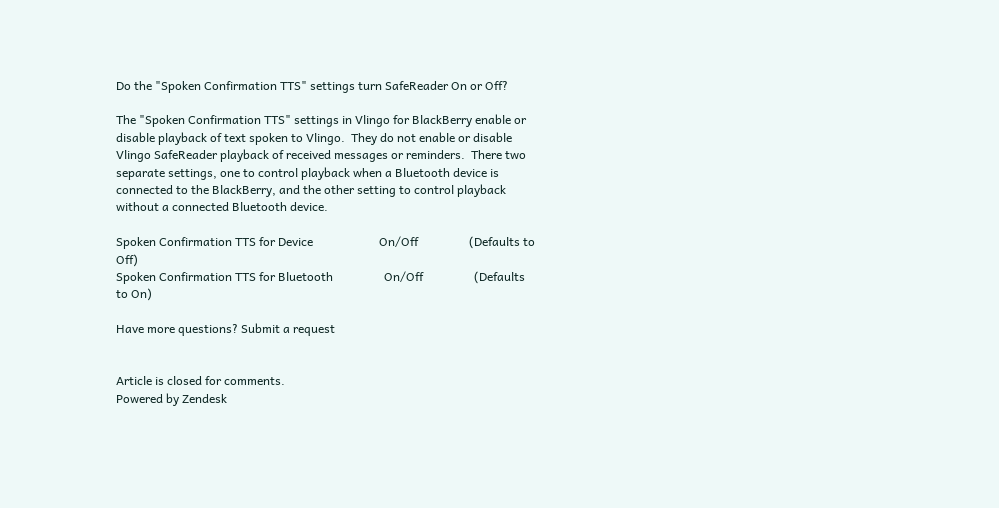Do the "Spoken Confirmation TTS" settings turn SafeReader On or Off?

The "Spoken Confirmation TTS" settings in Vlingo for BlackBerry enable or disable playback of text spoken to Vlingo.  They do not enable or disable Vlingo SafeReader playback of received messages or reminders.  There two separate settings, one to control playback when a Bluetooth device is connected to the BlackBerry, and the other setting to control playback without a connected Bluetooth device.

Spoken Confirmation TTS for Device                      On/Off                 (Defaults to Off)
Spoken Confirmation TTS for Bluetooth                 On/Off                 (Defaults to On)

Have more questions? Submit a request


Article is closed for comments.
Powered by Zendesk